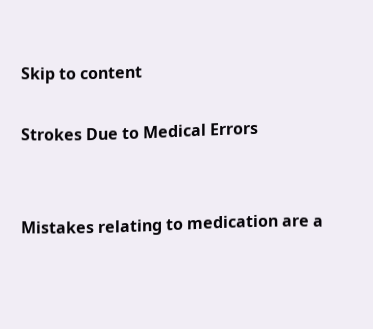Skip to content

Strokes Due to Medical Errors


Mistakes relating to medication are a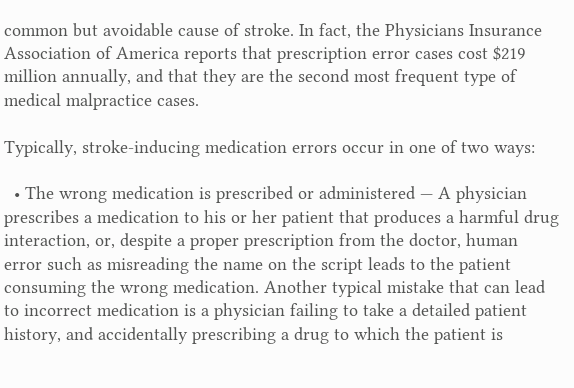common but avoidable cause of stroke. In fact, the Physicians Insurance Association of America reports that prescription error cases cost $219 million annually, and that they are the second most frequent type of medical malpractice cases.

Typically, stroke-inducing medication errors occur in one of two ways:

  • The wrong medication is prescribed or administered — A physician prescribes a medication to his or her patient that produces a harmful drug interaction, or, despite a proper prescription from the doctor, human error such as misreading the name on the script leads to the patient consuming the wrong medication. Another typical mistake that can lead to incorrect medication is a physician failing to take a detailed patient history, and accidentally prescribing a drug to which the patient is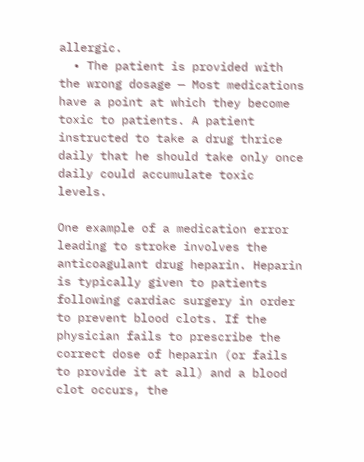allergic.
  • The patient is provided with the wrong dosage — Most medications have a point at which they become toxic to patients. A patient instructed to take a drug thrice daily that he should take only once daily could accumulate toxic levels.

One example of a medication error leading to stroke involves the anticoagulant drug heparin. Heparin is typically given to patients following cardiac surgery in order to prevent blood clots. If the physician fails to prescribe the correct dose of heparin (or fails to provide it at all) and a blood clot occurs, the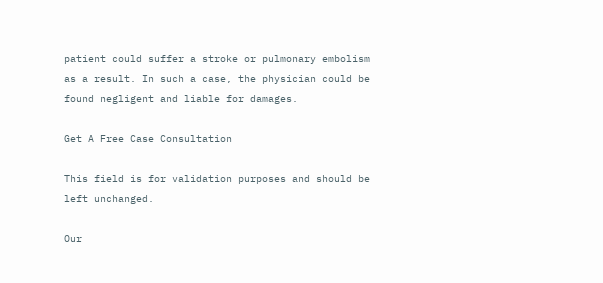patient could suffer a stroke or pulmonary embolism as a result. In such a case, the physician could be found negligent and liable for damages.

Get A Free Case Consultation

This field is for validation purposes and should be left unchanged.

Our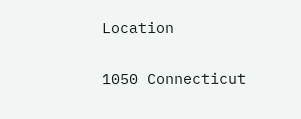Location

1050 Connecticut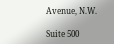Avenue, N.W.

Suite 500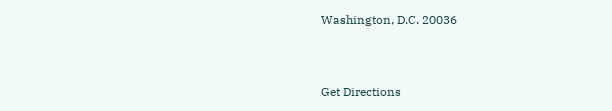Washington, D.C. 20036


Get Directions